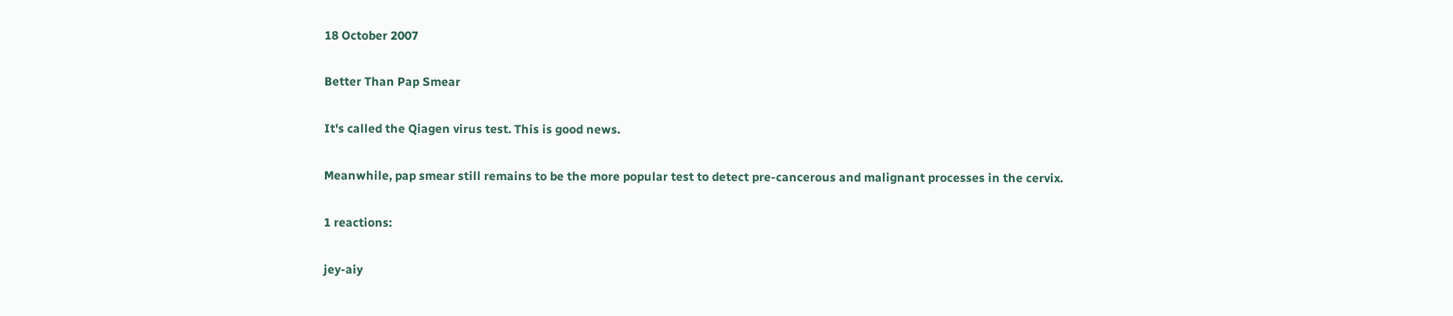18 October 2007

Better Than Pap Smear

It's called the Qiagen virus test. This is good news.

Meanwhile, pap smear still remains to be the more popular test to detect pre-cancerous and malignant processes in the cervix.

1 reactions:

jey-aiy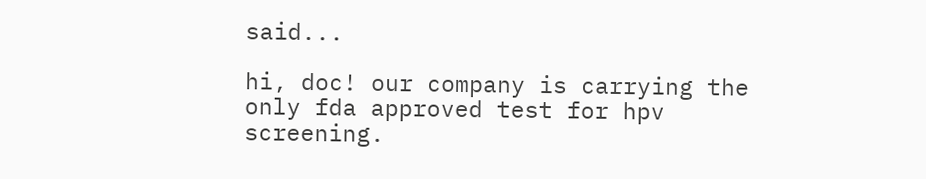said...

hi, doc! our company is carrying the only fda approved test for hpv screening.